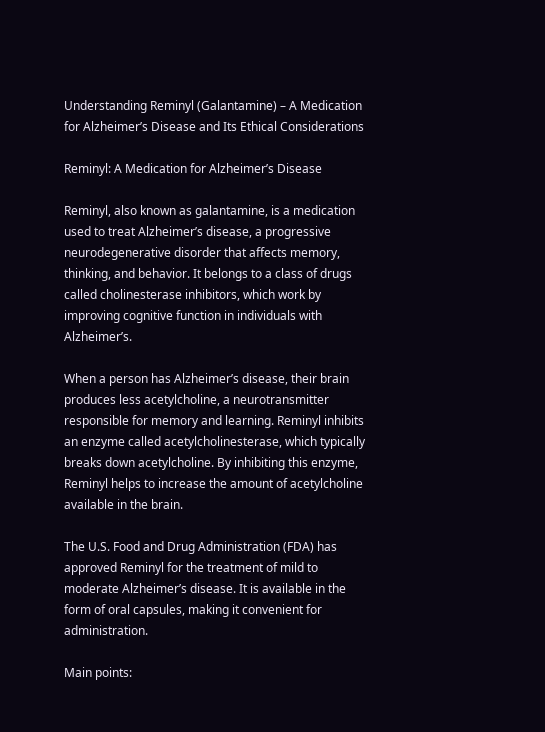Understanding Reminyl (Galantamine) – A Medication for Alzheimer’s Disease and Its Ethical Considerations

Reminyl: A Medication for Alzheimer’s Disease

Reminyl, also known as galantamine, is a medication used to treat Alzheimer’s disease, a progressive neurodegenerative disorder that affects memory, thinking, and behavior. It belongs to a class of drugs called cholinesterase inhibitors, which work by improving cognitive function in individuals with Alzheimer’s.

When a person has Alzheimer’s disease, their brain produces less acetylcholine, a neurotransmitter responsible for memory and learning. Reminyl inhibits an enzyme called acetylcholinesterase, which typically breaks down acetylcholine. By inhibiting this enzyme, Reminyl helps to increase the amount of acetylcholine available in the brain.

The U.S. Food and Drug Administration (FDA) has approved Reminyl for the treatment of mild to moderate Alzheimer’s disease. It is available in the form of oral capsules, making it convenient for administration.

Main points: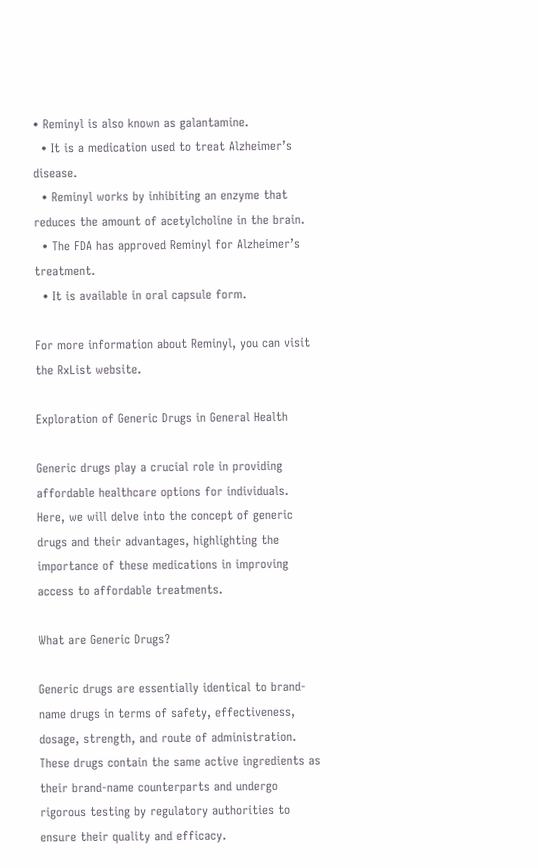• Reminyl is also known as galantamine.
  • It is a medication used to treat Alzheimer’s disease.
  • Reminyl works by inhibiting an enzyme that reduces the amount of acetylcholine in the brain.
  • The FDA has approved Reminyl for Alzheimer’s treatment.
  • It is available in oral capsule form.

For more information about Reminyl, you can visit the RxList website.

Exploration of Generic Drugs in General Health

Generic drugs play a crucial role in providing affordable healthcare options for individuals. Here, we will delve into the concept of generic drugs and their advantages, highlighting the importance of these medications in improving access to affordable treatments.

What are Generic Drugs?

Generic drugs are essentially identical to brand-name drugs in terms of safety, effectiveness, dosage, strength, and route of administration. These drugs contain the same active ingredients as their brand-name counterparts and undergo rigorous testing by regulatory authorities to ensure their quality and efficacy.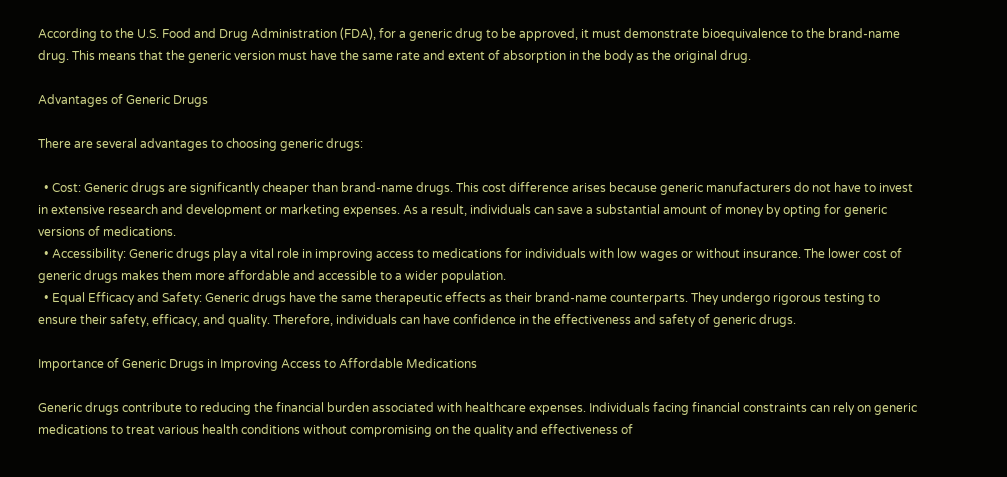According to the U.S. Food and Drug Administration (FDA), for a generic drug to be approved, it must demonstrate bioequivalence to the brand-name drug. This means that the generic version must have the same rate and extent of absorption in the body as the original drug.

Advantages of Generic Drugs

There are several advantages to choosing generic drugs:

  • Cost: Generic drugs are significantly cheaper than brand-name drugs. This cost difference arises because generic manufacturers do not have to invest in extensive research and development or marketing expenses. As a result, individuals can save a substantial amount of money by opting for generic versions of medications.
  • Accessibility: Generic drugs play a vital role in improving access to medications for individuals with low wages or without insurance. The lower cost of generic drugs makes them more affordable and accessible to a wider population.
  • Equal Efficacy and Safety: Generic drugs have the same therapeutic effects as their brand-name counterparts. They undergo rigorous testing to ensure their safety, efficacy, and quality. Therefore, individuals can have confidence in the effectiveness and safety of generic drugs.

Importance of Generic Drugs in Improving Access to Affordable Medications

Generic drugs contribute to reducing the financial burden associated with healthcare expenses. Individuals facing financial constraints can rely on generic medications to treat various health conditions without compromising on the quality and effectiveness of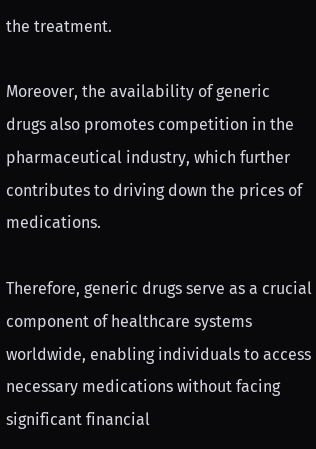the treatment.

Moreover, the availability of generic drugs also promotes competition in the pharmaceutical industry, which further contributes to driving down the prices of medications.

Therefore, generic drugs serve as a crucial component of healthcare systems worldwide, enabling individuals to access necessary medications without facing significant financial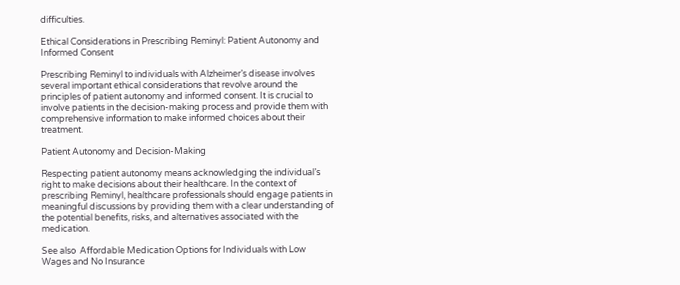difficulties.

Ethical Considerations in Prescribing Reminyl: Patient Autonomy and Informed Consent

Prescribing Reminyl to individuals with Alzheimer’s disease involves several important ethical considerations that revolve around the principles of patient autonomy and informed consent. It is crucial to involve patients in the decision-making process and provide them with comprehensive information to make informed choices about their treatment.

Patient Autonomy and Decision-Making

Respecting patient autonomy means acknowledging the individual’s right to make decisions about their healthcare. In the context of prescribing Reminyl, healthcare professionals should engage patients in meaningful discussions by providing them with a clear understanding of the potential benefits, risks, and alternatives associated with the medication.

See also  Affordable Medication Options for Individuals with Low Wages and No Insurance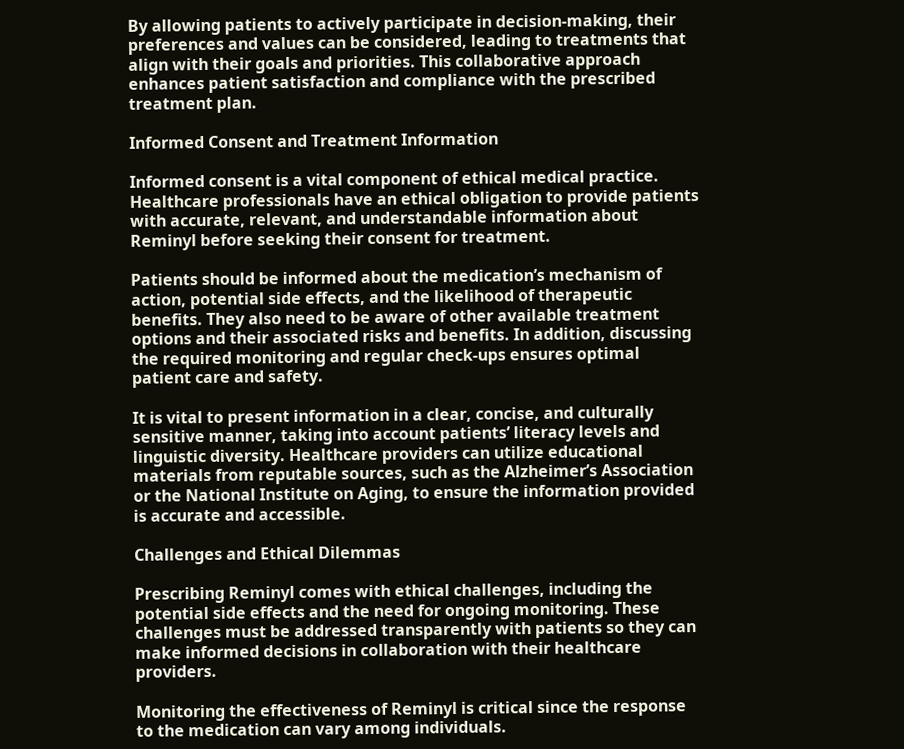By allowing patients to actively participate in decision-making, their preferences and values can be considered, leading to treatments that align with their goals and priorities. This collaborative approach enhances patient satisfaction and compliance with the prescribed treatment plan.

Informed Consent and Treatment Information

Informed consent is a vital component of ethical medical practice. Healthcare professionals have an ethical obligation to provide patients with accurate, relevant, and understandable information about Reminyl before seeking their consent for treatment.

Patients should be informed about the medication’s mechanism of action, potential side effects, and the likelihood of therapeutic benefits. They also need to be aware of other available treatment options and their associated risks and benefits. In addition, discussing the required monitoring and regular check-ups ensures optimal patient care and safety.

It is vital to present information in a clear, concise, and culturally sensitive manner, taking into account patients’ literacy levels and linguistic diversity. Healthcare providers can utilize educational materials from reputable sources, such as the Alzheimer’s Association or the National Institute on Aging, to ensure the information provided is accurate and accessible.

Challenges and Ethical Dilemmas

Prescribing Reminyl comes with ethical challenges, including the potential side effects and the need for ongoing monitoring. These challenges must be addressed transparently with patients so they can make informed decisions in collaboration with their healthcare providers.

Monitoring the effectiveness of Reminyl is critical since the response to the medication can vary among individuals.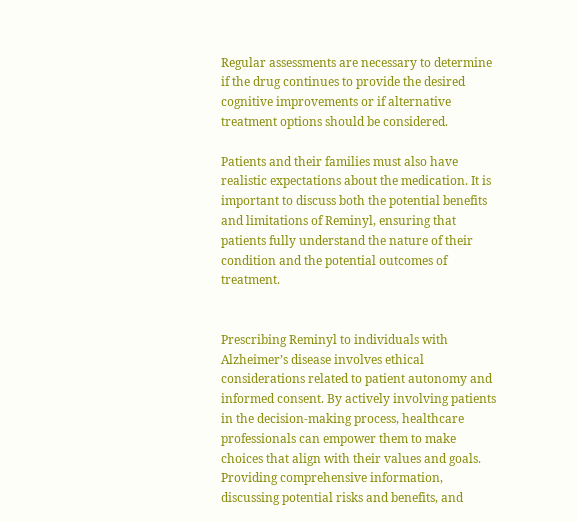Regular assessments are necessary to determine if the drug continues to provide the desired cognitive improvements or if alternative treatment options should be considered.

Patients and their families must also have realistic expectations about the medication. It is important to discuss both the potential benefits and limitations of Reminyl, ensuring that patients fully understand the nature of their condition and the potential outcomes of treatment.


Prescribing Reminyl to individuals with Alzheimer’s disease involves ethical considerations related to patient autonomy and informed consent. By actively involving patients in the decision-making process, healthcare professionals can empower them to make choices that align with their values and goals. Providing comprehensive information, discussing potential risks and benefits, and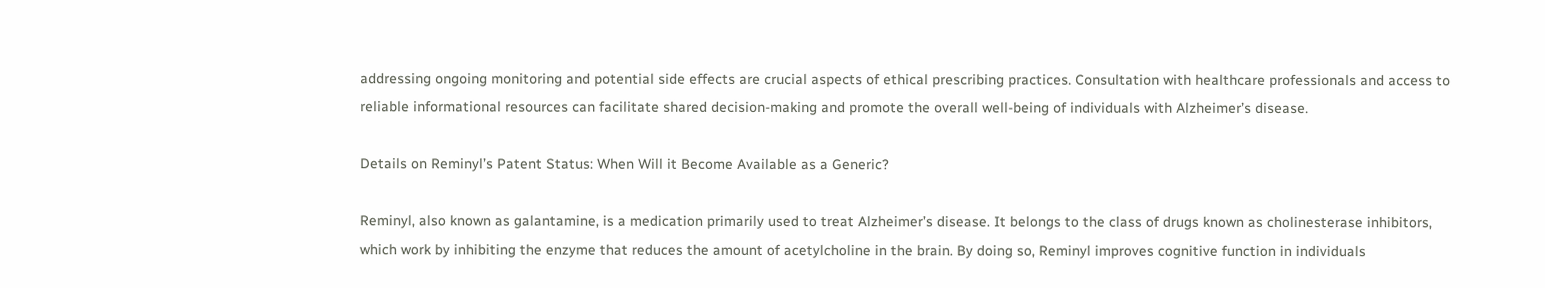addressing ongoing monitoring and potential side effects are crucial aspects of ethical prescribing practices. Consultation with healthcare professionals and access to reliable informational resources can facilitate shared decision-making and promote the overall well-being of individuals with Alzheimer’s disease.

Details on Reminyl’s Patent Status: When Will it Become Available as a Generic?

Reminyl, also known as galantamine, is a medication primarily used to treat Alzheimer’s disease. It belongs to the class of drugs known as cholinesterase inhibitors, which work by inhibiting the enzyme that reduces the amount of acetylcholine in the brain. By doing so, Reminyl improves cognitive function in individuals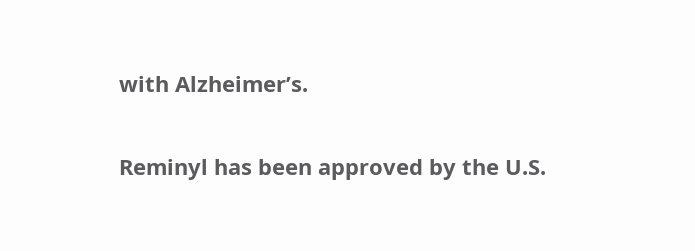with Alzheimer’s.

Reminyl has been approved by the U.S.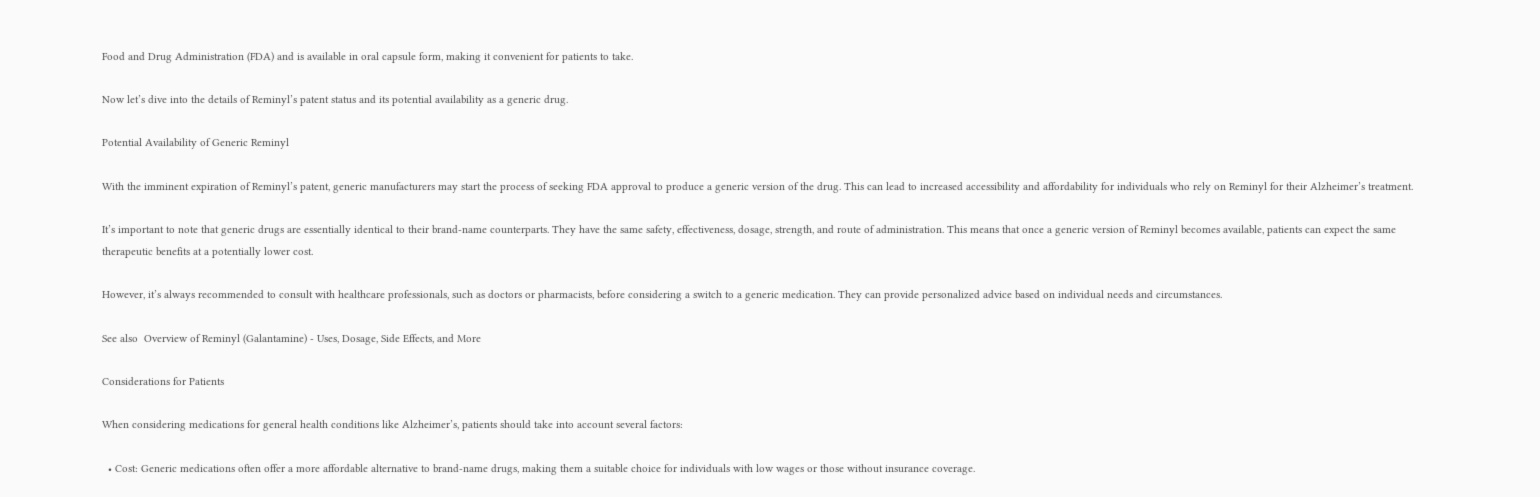Food and Drug Administration (FDA) and is available in oral capsule form, making it convenient for patients to take.

Now let’s dive into the details of Reminyl’s patent status and its potential availability as a generic drug.

Potential Availability of Generic Reminyl

With the imminent expiration of Reminyl’s patent, generic manufacturers may start the process of seeking FDA approval to produce a generic version of the drug. This can lead to increased accessibility and affordability for individuals who rely on Reminyl for their Alzheimer’s treatment.

It’s important to note that generic drugs are essentially identical to their brand-name counterparts. They have the same safety, effectiveness, dosage, strength, and route of administration. This means that once a generic version of Reminyl becomes available, patients can expect the same therapeutic benefits at a potentially lower cost.

However, it’s always recommended to consult with healthcare professionals, such as doctors or pharmacists, before considering a switch to a generic medication. They can provide personalized advice based on individual needs and circumstances.

See also  Overview of Reminyl (Galantamine) - Uses, Dosage, Side Effects, and More

Considerations for Patients

When considering medications for general health conditions like Alzheimer’s, patients should take into account several factors:

  • Cost: Generic medications often offer a more affordable alternative to brand-name drugs, making them a suitable choice for individuals with low wages or those without insurance coverage.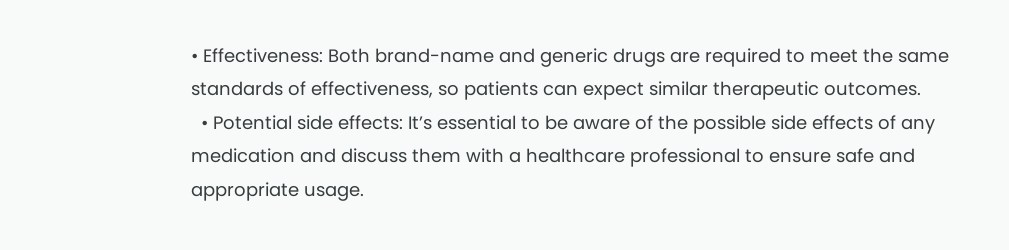• Effectiveness: Both brand-name and generic drugs are required to meet the same standards of effectiveness, so patients can expect similar therapeutic outcomes.
  • Potential side effects: It’s essential to be aware of the possible side effects of any medication and discuss them with a healthcare professional to ensure safe and appropriate usage.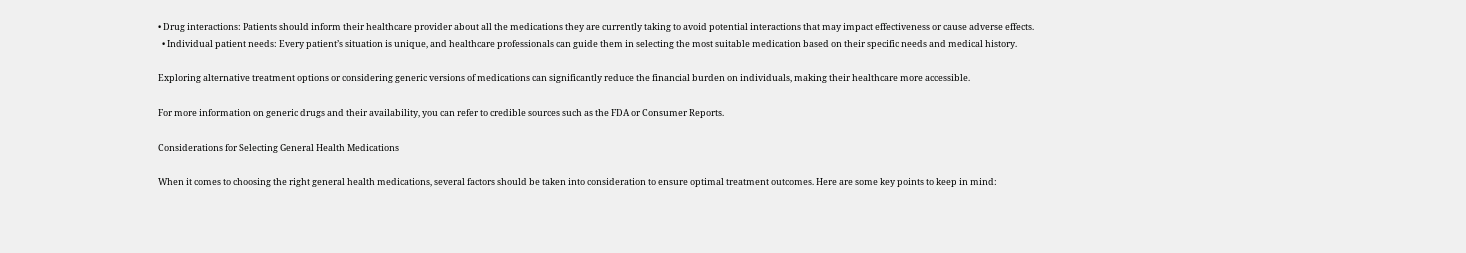• Drug interactions: Patients should inform their healthcare provider about all the medications they are currently taking to avoid potential interactions that may impact effectiveness or cause adverse effects.
  • Individual patient needs: Every patient’s situation is unique, and healthcare professionals can guide them in selecting the most suitable medication based on their specific needs and medical history.

Exploring alternative treatment options or considering generic versions of medications can significantly reduce the financial burden on individuals, making their healthcare more accessible.

For more information on generic drugs and their availability, you can refer to credible sources such as the FDA or Consumer Reports.

Considerations for Selecting General Health Medications

When it comes to choosing the right general health medications, several factors should be taken into consideration to ensure optimal treatment outcomes. Here are some key points to keep in mind: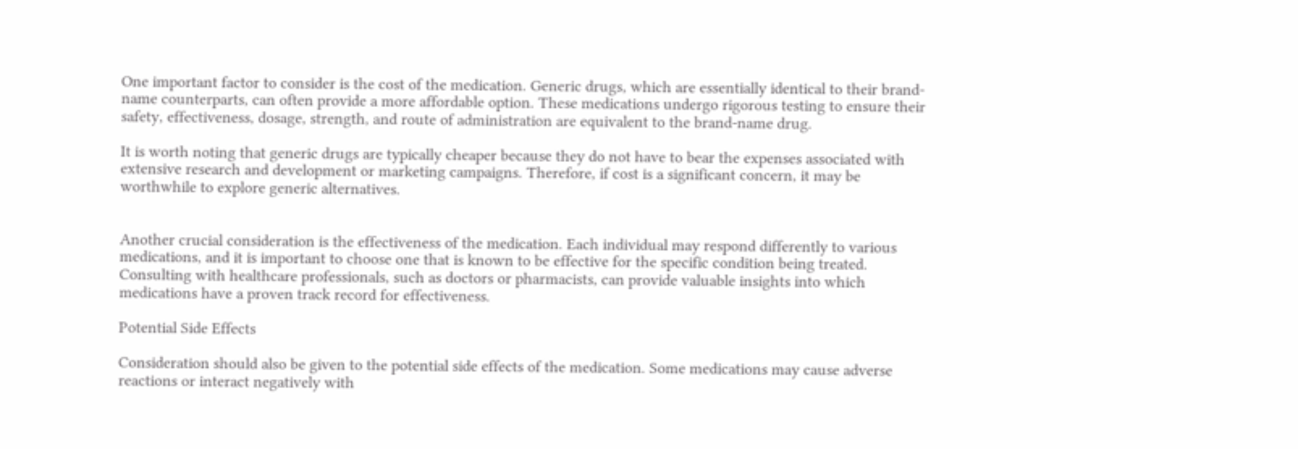One important factor to consider is the cost of the medication. Generic drugs, which are essentially identical to their brand-name counterparts, can often provide a more affordable option. These medications undergo rigorous testing to ensure their safety, effectiveness, dosage, strength, and route of administration are equivalent to the brand-name drug.

It is worth noting that generic drugs are typically cheaper because they do not have to bear the expenses associated with extensive research and development or marketing campaigns. Therefore, if cost is a significant concern, it may be worthwhile to explore generic alternatives.


Another crucial consideration is the effectiveness of the medication. Each individual may respond differently to various medications, and it is important to choose one that is known to be effective for the specific condition being treated. Consulting with healthcare professionals, such as doctors or pharmacists, can provide valuable insights into which medications have a proven track record for effectiveness.

Potential Side Effects

Consideration should also be given to the potential side effects of the medication. Some medications may cause adverse reactions or interact negatively with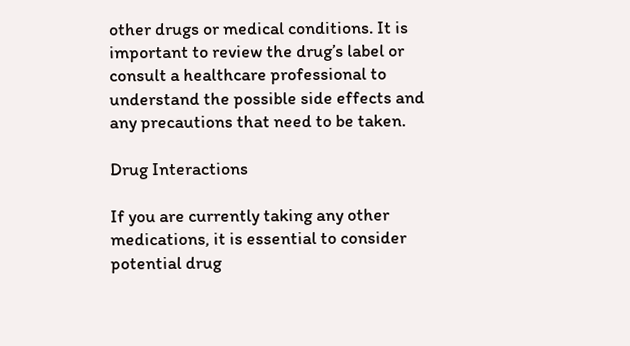other drugs or medical conditions. It is important to review the drug’s label or consult a healthcare professional to understand the possible side effects and any precautions that need to be taken.

Drug Interactions

If you are currently taking any other medications, it is essential to consider potential drug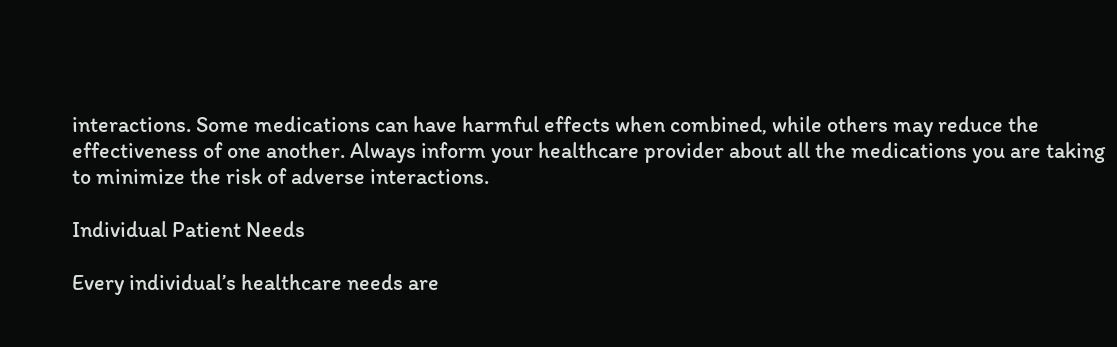interactions. Some medications can have harmful effects when combined, while others may reduce the effectiveness of one another. Always inform your healthcare provider about all the medications you are taking to minimize the risk of adverse interactions.

Individual Patient Needs

Every individual’s healthcare needs are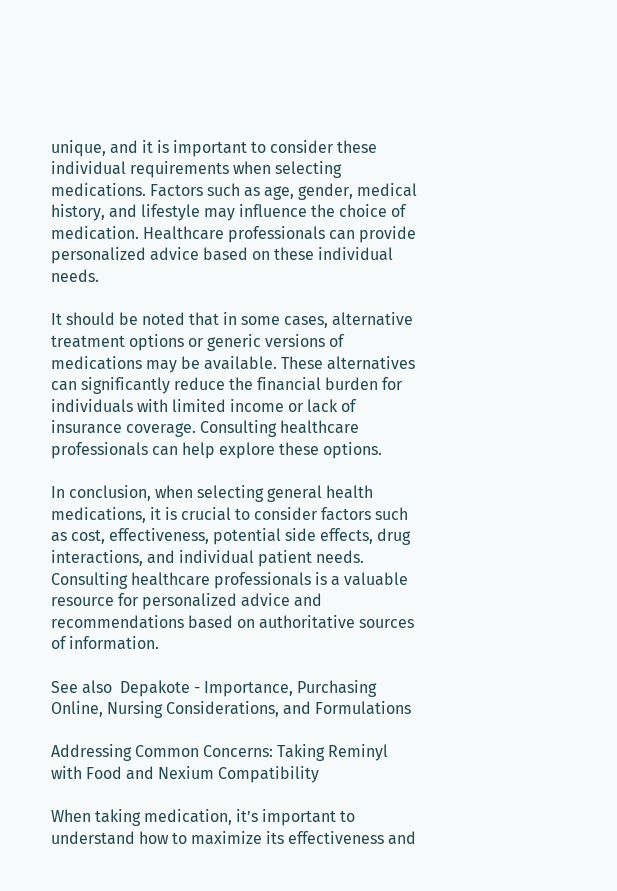unique, and it is important to consider these individual requirements when selecting medications. Factors such as age, gender, medical history, and lifestyle may influence the choice of medication. Healthcare professionals can provide personalized advice based on these individual needs.

It should be noted that in some cases, alternative treatment options or generic versions of medications may be available. These alternatives can significantly reduce the financial burden for individuals with limited income or lack of insurance coverage. Consulting healthcare professionals can help explore these options.

In conclusion, when selecting general health medications, it is crucial to consider factors such as cost, effectiveness, potential side effects, drug interactions, and individual patient needs. Consulting healthcare professionals is a valuable resource for personalized advice and recommendations based on authoritative sources of information.

See also  Depakote - Importance, Purchasing Online, Nursing Considerations, and Formulations

Addressing Common Concerns: Taking Reminyl with Food and Nexium Compatibility

When taking medication, it’s important to understand how to maximize its effectiveness and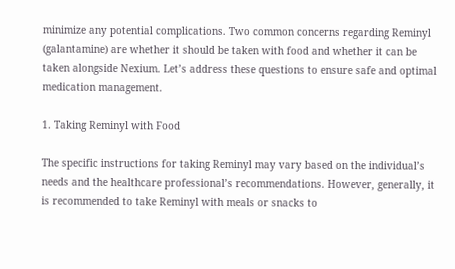minimize any potential complications. Two common concerns regarding Reminyl (galantamine) are whether it should be taken with food and whether it can be taken alongside Nexium. Let’s address these questions to ensure safe and optimal medication management.

1. Taking Reminyl with Food

The specific instructions for taking Reminyl may vary based on the individual’s needs and the healthcare professional’s recommendations. However, generally, it is recommended to take Reminyl with meals or snacks to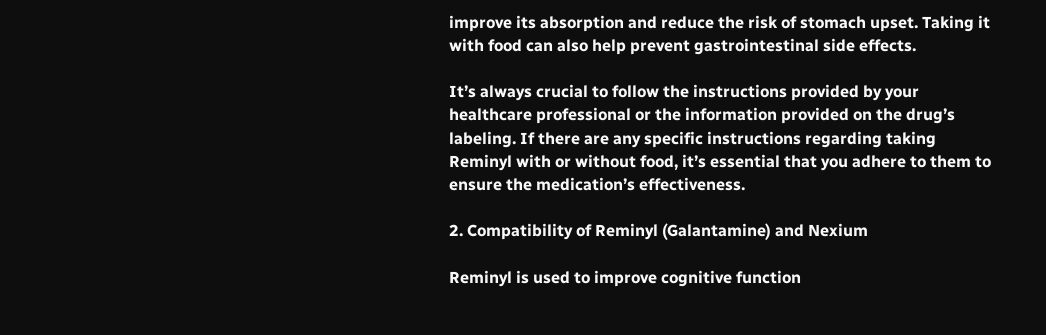improve its absorption and reduce the risk of stomach upset. Taking it with food can also help prevent gastrointestinal side effects.

It’s always crucial to follow the instructions provided by your healthcare professional or the information provided on the drug’s labeling. If there are any specific instructions regarding taking Reminyl with or without food, it’s essential that you adhere to them to ensure the medication’s effectiveness.

2. Compatibility of Reminyl (Galantamine) and Nexium

Reminyl is used to improve cognitive function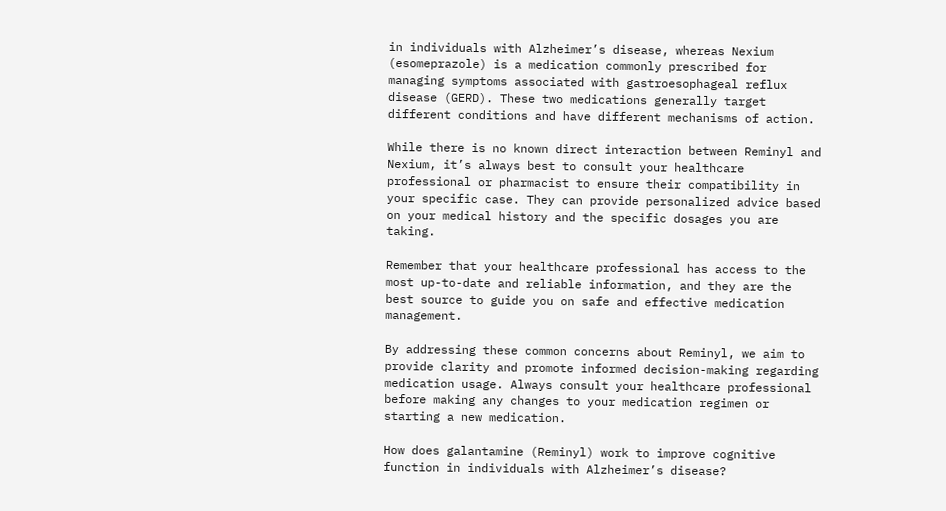in individuals with Alzheimer’s disease, whereas Nexium (esomeprazole) is a medication commonly prescribed for managing symptoms associated with gastroesophageal reflux disease (GERD). These two medications generally target different conditions and have different mechanisms of action.

While there is no known direct interaction between Reminyl and Nexium, it’s always best to consult your healthcare professional or pharmacist to ensure their compatibility in your specific case. They can provide personalized advice based on your medical history and the specific dosages you are taking.

Remember that your healthcare professional has access to the most up-to-date and reliable information, and they are the best source to guide you on safe and effective medication management.

By addressing these common concerns about Reminyl, we aim to provide clarity and promote informed decision-making regarding medication usage. Always consult your healthcare professional before making any changes to your medication regimen or starting a new medication.

How does galantamine (Reminyl) work to improve cognitive function in individuals with Alzheimer’s disease?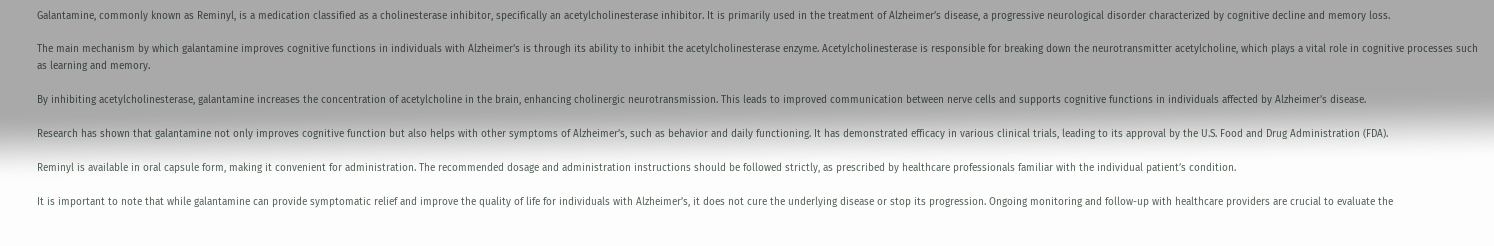Galantamine, commonly known as Reminyl, is a medication classified as a cholinesterase inhibitor, specifically an acetylcholinesterase inhibitor. It is primarily used in the treatment of Alzheimer’s disease, a progressive neurological disorder characterized by cognitive decline and memory loss.

The main mechanism by which galantamine improves cognitive functions in individuals with Alzheimer’s is through its ability to inhibit the acetylcholinesterase enzyme. Acetylcholinesterase is responsible for breaking down the neurotransmitter acetylcholine, which plays a vital role in cognitive processes such as learning and memory.

By inhibiting acetylcholinesterase, galantamine increases the concentration of acetylcholine in the brain, enhancing cholinergic neurotransmission. This leads to improved communication between nerve cells and supports cognitive functions in individuals affected by Alzheimer’s disease.

Research has shown that galantamine not only improves cognitive function but also helps with other symptoms of Alzheimer’s, such as behavior and daily functioning. It has demonstrated efficacy in various clinical trials, leading to its approval by the U.S. Food and Drug Administration (FDA).

Reminyl is available in oral capsule form, making it convenient for administration. The recommended dosage and administration instructions should be followed strictly, as prescribed by healthcare professionals familiar with the individual patient’s condition.

It is important to note that while galantamine can provide symptomatic relief and improve the quality of life for individuals with Alzheimer’s, it does not cure the underlying disease or stop its progression. Ongoing monitoring and follow-up with healthcare providers are crucial to evaluate the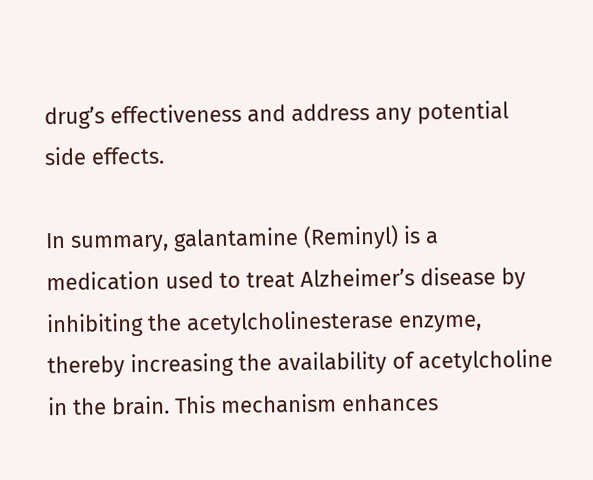drug’s effectiveness and address any potential side effects.

In summary, galantamine (Reminyl) is a medication used to treat Alzheimer’s disease by inhibiting the acetylcholinesterase enzyme, thereby increasing the availability of acetylcholine in the brain. This mechanism enhances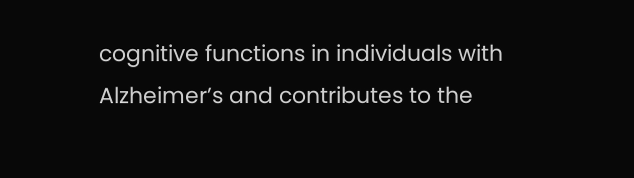cognitive functions in individuals with Alzheimer’s and contributes to the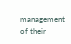management of their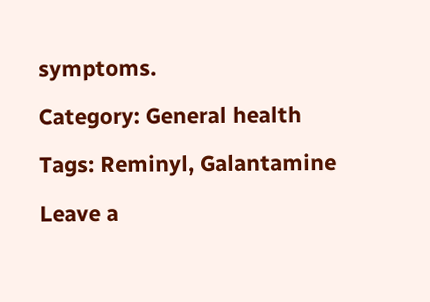symptoms.

Category: General health

Tags: Reminyl, Galantamine

Leave a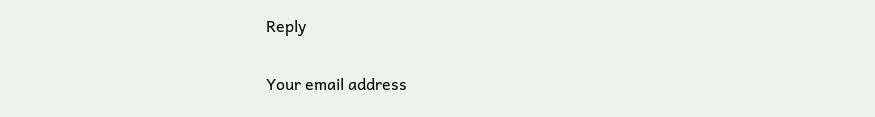Reply

Your email address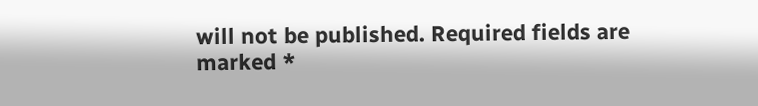will not be published. Required fields are marked *